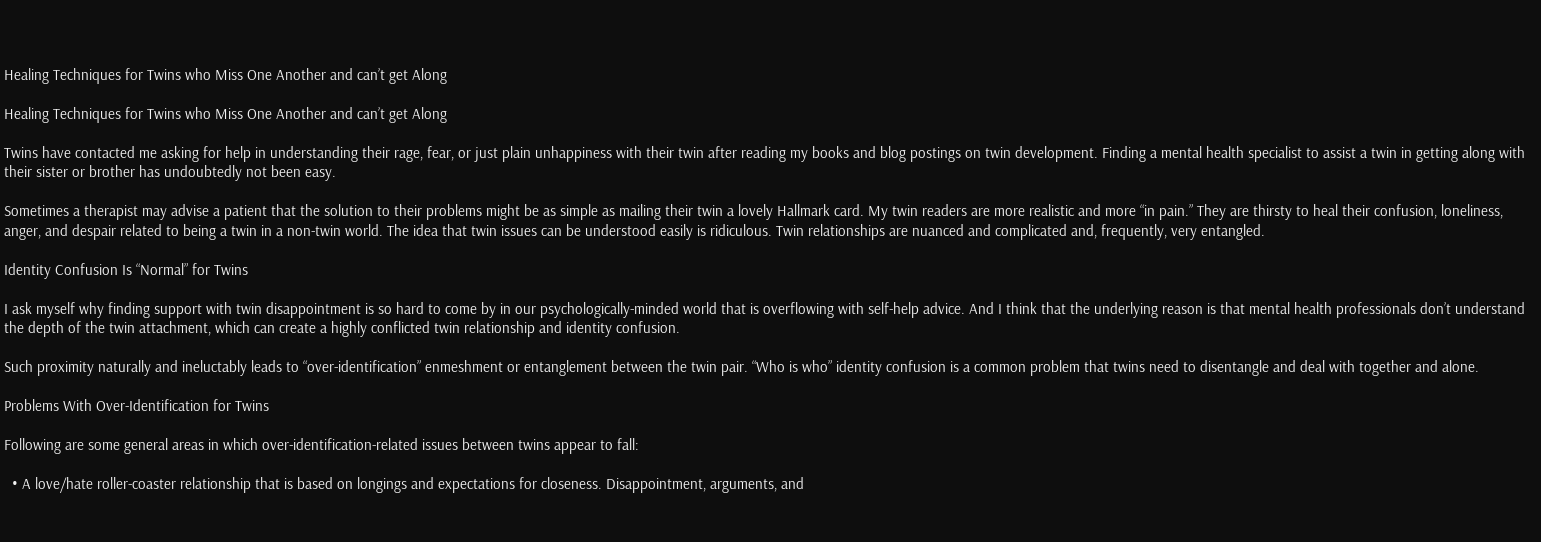Healing Techniques for Twins who Miss One Another and can’t get Along

Healing Techniques for Twins who Miss One Another and can’t get Along

Twins have contacted me asking for help in understanding their rage, fear, or just plain unhappiness with their twin after reading my books and blog postings on twin development. Finding a mental health specialist to assist a twin in getting along with their sister or brother has undoubtedly not been easy.

Sometimes a therapist may advise a patient that the solution to their problems might be as simple as mailing their twin a lovely Hallmark card. My twin readers are more realistic and more “in pain.” They are thirsty to heal their confusion, loneliness, anger, and despair related to being a twin in a non-twin world. The idea that twin issues can be understood easily is ridiculous. Twin relationships are nuanced and complicated and, frequently, very entangled.

Identity Confusion Is “Normal” for Twins

I ask myself why finding support with twin disappointment is so hard to come by in our psychologically-minded world that is overflowing with self-help advice. And I think that the underlying reason is that mental health professionals don’t understand the depth of the twin attachment, which can create a highly conflicted twin relationship and identity confusion.

Such proximity naturally and ineluctably leads to “over-identification” enmeshment or entanglement between the twin pair. “Who is who” identity confusion is a common problem that twins need to disentangle and deal with together and alone.

Problems With Over-Identification for Twins

Following are some general areas in which over-identification-related issues between twins appear to fall:

  • A love/hate roller-coaster relationship that is based on longings and expectations for closeness. Disappointment, arguments, and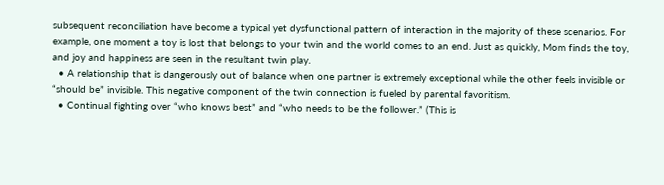subsequent reconciliation have become a typical yet dysfunctional pattern of interaction in the majority of these scenarios. For example, one moment a toy is lost that belongs to your twin and the world comes to an end. Just as quickly, Mom finds the toy, and joy and happiness are seen in the resultant twin play.
  • A relationship that is dangerously out of balance when one partner is extremely exceptional while the other feels invisible or “should be” invisible. This negative component of the twin connection is fueled by parental favoritism.
  • Continual fighting over “who knows best” and “who needs to be the follower.” (This is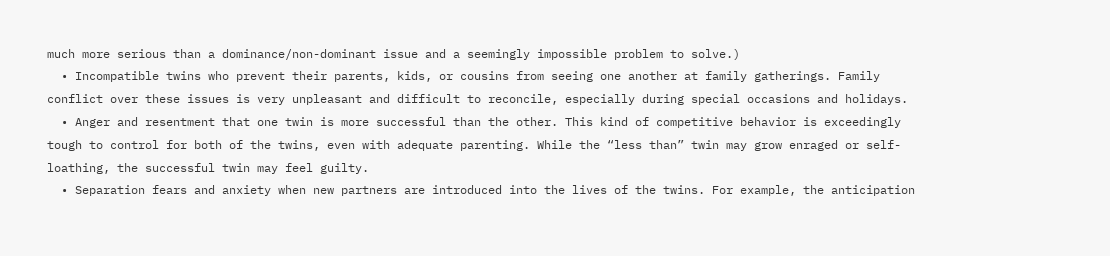much more serious than a dominance/non-dominant issue and a seemingly impossible problem to solve.)
  • Incompatible twins who prevent their parents, kids, or cousins from seeing one another at family gatherings. Family conflict over these issues is very unpleasant and difficult to reconcile, especially during special occasions and holidays.
  • Anger and resentment that one twin is more successful than the other. This kind of competitive behavior is exceedingly tough to control for both of the twins, even with adequate parenting. While the “less than” twin may grow enraged or self-loathing, the successful twin may feel guilty.
  • Separation fears and anxiety when new partners are introduced into the lives of the twins. For example, the anticipation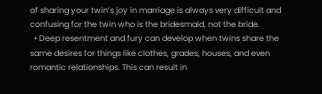of sharing your twin’s joy in marriage is always very difficult and confusing for the twin who is the bridesmaid, not the bride.
  • Deep resentment and fury can develop when twins share the same desires for things like clothes, grades, houses, and even romantic relationships. This can result in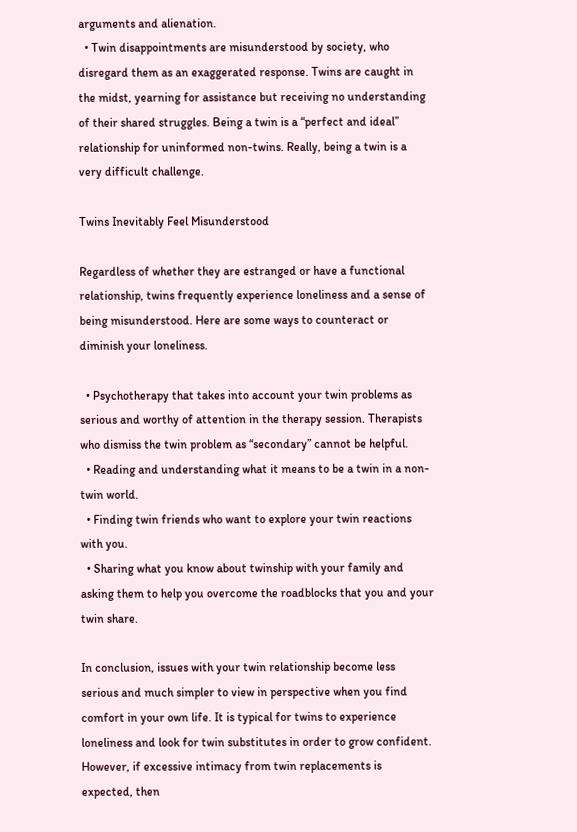arguments and alienation.
  • Twin disappointments are misunderstood by society, who disregard them as an exaggerated response. Twins are caught in the midst, yearning for assistance but receiving no understanding of their shared struggles. Being a twin is a “perfect and ideal” relationship for uninformed non-twins. Really, being a twin is a very difficult challenge.

Twins Inevitably Feel Misunderstood

Regardless of whether they are estranged or have a functional relationship, twins frequently experience loneliness and a sense of being misunderstood. Here are some ways to counteract or diminish your loneliness.

  • Psychotherapy that takes into account your twin problems as serious and worthy of attention in the therapy session. Therapists who dismiss the twin problem as “secondary” cannot be helpful.
  • Reading and understanding what it means to be a twin in a non-twin world.
  • Finding twin friends who want to explore your twin reactions with you.
  • Sharing what you know about twinship with your family and asking them to help you overcome the roadblocks that you and your twin share.

In conclusion, issues with your twin relationship become less serious and much simpler to view in perspective when you find comfort in your own life. It is typical for twins to experience loneliness and look for twin substitutes in order to grow confident. However, if excessive intimacy from twin replacements is expected, then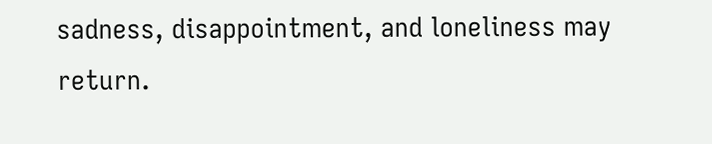sadness, disappointment, and loneliness may return.